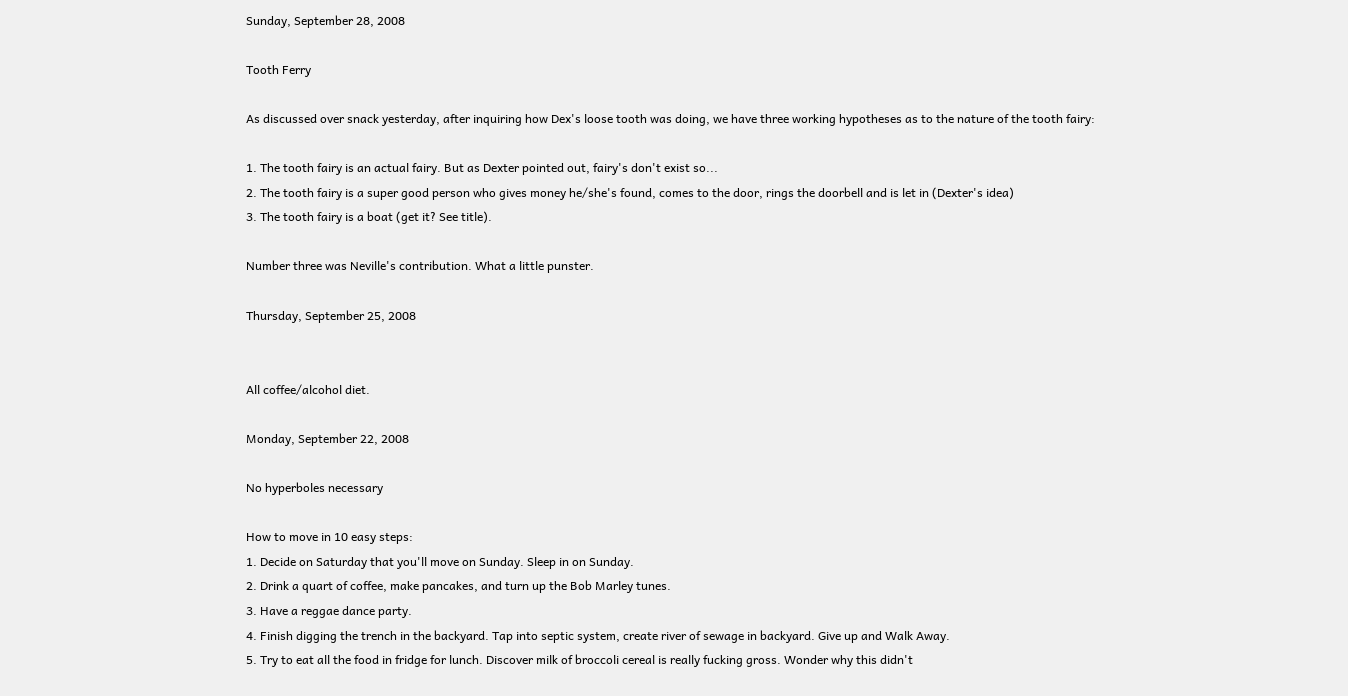Sunday, September 28, 2008

Tooth Ferry

As discussed over snack yesterday, after inquiring how Dex's loose tooth was doing, we have three working hypotheses as to the nature of the tooth fairy:

1. The tooth fairy is an actual fairy. But as Dexter pointed out, fairy's don't exist so...
2. The tooth fairy is a super good person who gives money he/she's found, comes to the door, rings the doorbell and is let in (Dexter's idea)
3. The tooth fairy is a boat (get it? See title).

Number three was Neville's contribution. What a little punster.

Thursday, September 25, 2008


All coffee/alcohol diet.

Monday, September 22, 2008

No hyperboles necessary

How to move in 10 easy steps:
1. Decide on Saturday that you'll move on Sunday. Sleep in on Sunday.
2. Drink a quart of coffee, make pancakes, and turn up the Bob Marley tunes.
3. Have a reggae dance party.
4. Finish digging the trench in the backyard. Tap into septic system, create river of sewage in backyard. Give up and Walk Away.
5. Try to eat all the food in fridge for lunch. Discover milk of broccoli cereal is really fucking gross. Wonder why this didn't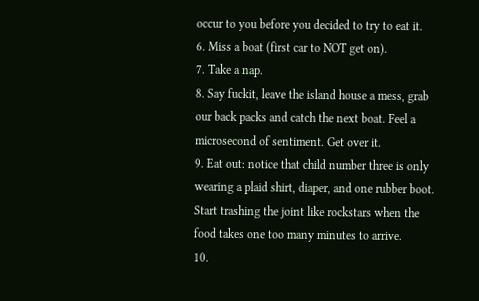occur to you before you decided to try to eat it.
6. Miss a boat (first car to NOT get on).
7. Take a nap.
8. Say fuckit, leave the island house a mess, grab our back packs and catch the next boat. Feel a microsecond of sentiment. Get over it.
9. Eat out: notice that child number three is only wearing a plaid shirt, diaper, and one rubber boot. Start trashing the joint like rockstars when the food takes one too many minutes to arrive.
10.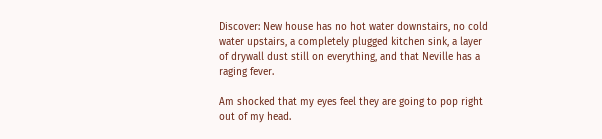Discover: New house has no hot water downstairs, no cold water upstairs, a completely plugged kitchen sink, a layer of drywall dust still on everything, and that Neville has a raging fever.

Am shocked that my eyes feel they are going to pop right out of my head.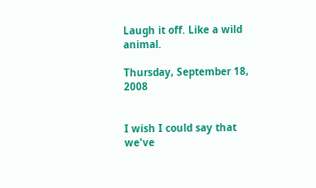Laugh it off. Like a wild animal.

Thursday, September 18, 2008


I wish I could say that we've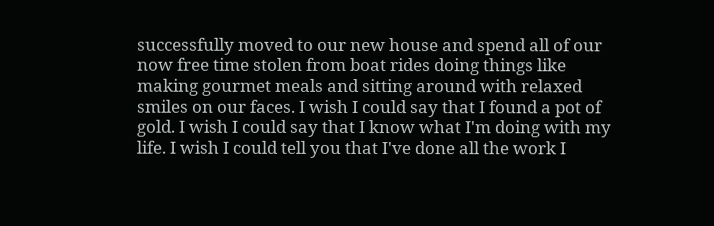successfully moved to our new house and spend all of our now free time stolen from boat rides doing things like making gourmet meals and sitting around with relaxed smiles on our faces. I wish I could say that I found a pot of gold. I wish I could say that I know what I'm doing with my life. I wish I could tell you that I've done all the work I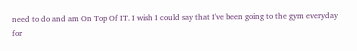need to do and am On Top Of IT. I wish I could say that I've been going to the gym everyday for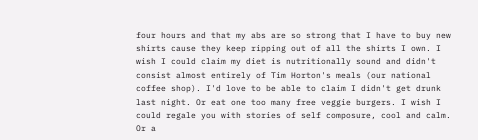four hours and that my abs are so strong that I have to buy new shirts cause they keep ripping out of all the shirts I own. I wish I could claim my diet is nutritionally sound and didn't consist almost entirely of Tim Horton's meals (our national coffee shop). I'd love to be able to claim I didn't get drunk last night. Or eat one too many free veggie burgers. I wish I could regale you with stories of self composure, cool and calm. Or a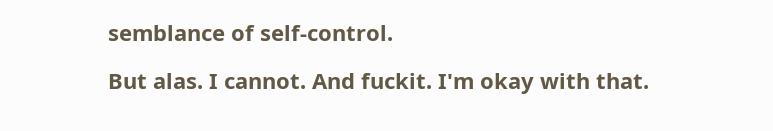semblance of self-control.

But alas. I cannot. And fuckit. I'm okay with that.